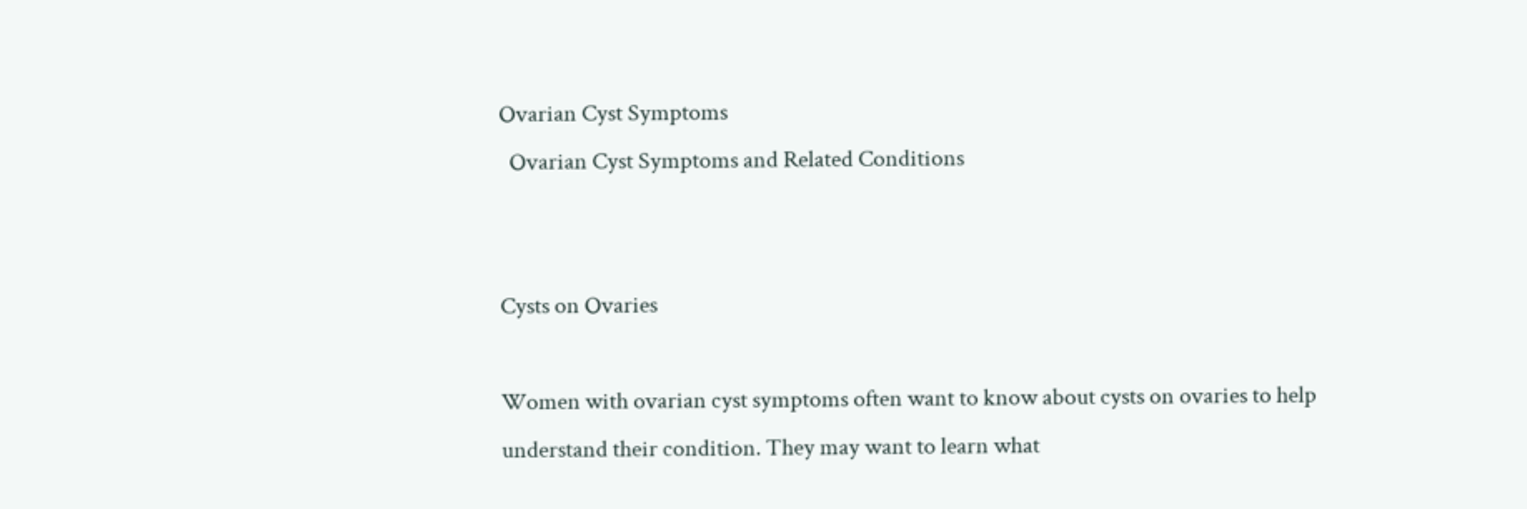Ovarian Cyst Symptoms
  Ovarian Cyst Symptoms and Related Conditions


Cysts on Ovaries

Women with ovarian cyst symptoms often want to know about cysts on ovaries to help understand their condition. They may want to learn what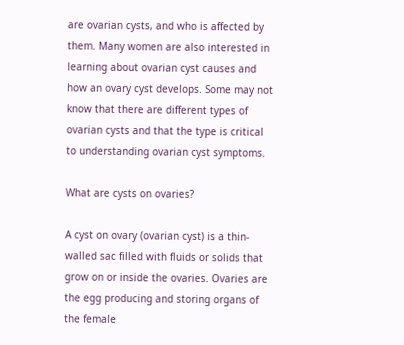are ovarian cysts, and who is affected by them. Many women are also interested in learning about ovarian cyst causes and how an ovary cyst develops. Some may not know that there are different types of ovarian cysts and that the type is critical to understanding ovarian cyst symptoms.

What are cysts on ovaries?

A cyst on ovary (ovarian cyst) is a thin-walled sac filled with fluids or solids that grow on or inside the ovaries. Ovaries are the egg producing and storing organs of the female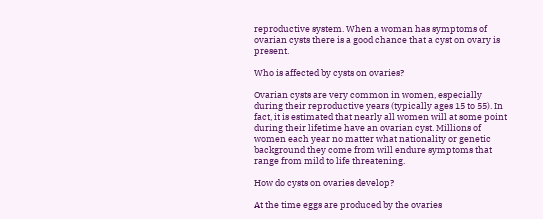reproductive system. When a woman has symptoms of ovarian cysts there is a good chance that a cyst on ovary is present.

Who is affected by cysts on ovaries?

Ovarian cysts are very common in women, especially during their reproductive years (typically ages 15 to 55). In fact, it is estimated that nearly all women will at some point during their lifetime have an ovarian cyst. Millions of women each year no matter what nationality or genetic background they come from will endure symptoms that range from mild to life threatening.

How do cysts on ovaries develop?

At the time eggs are produced by the ovaries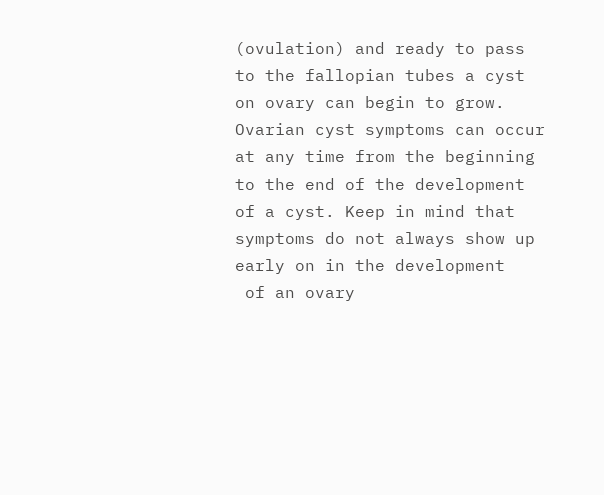(ovulation) and ready to pass to the fallopian tubes a cyst on ovary can begin to grow. Ovarian cyst symptoms can occur at any time from the beginning to the end of the development of a cyst. Keep in mind that symptoms do not always show up early on in the development
 of an ovary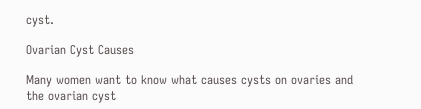cyst.

Ovarian Cyst Causes

Many women want to know what causes cysts on ovaries and the ovarian cyst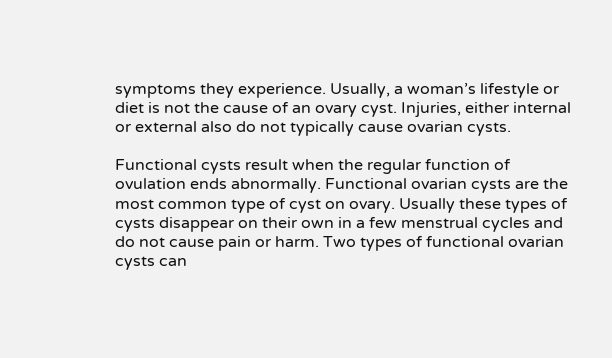symptoms they experience. Usually, a woman’s lifestyle or diet is not the cause of an ovary cyst. Injuries, either internal or external also do not typically cause ovarian cysts.

Functional cysts result when the regular function of ovulation ends abnormally. Functional ovarian cysts are the most common type of cyst on ovary. Usually these types of cysts disappear on their own in a few menstrual cycles and do not cause pain or harm. Two types of functional ovarian cysts can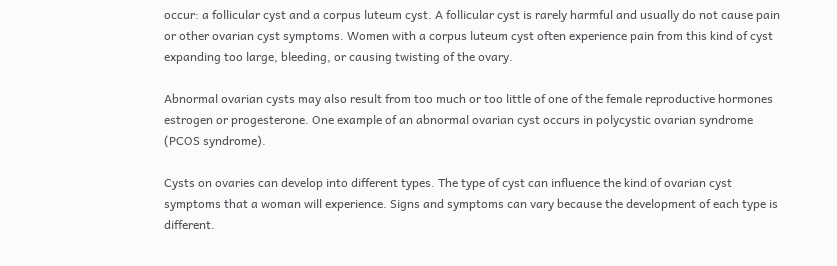occur: a follicular cyst and a corpus luteum cyst. A follicular cyst is rarely harmful and usually do not cause pain or other ovarian cyst symptoms. Women with a corpus luteum cyst often experience pain from this kind of cyst expanding too large, bleeding, or causing twisting of the ovary.

Abnormal ovarian cysts may also result from too much or too little of one of the female reproductive hormones estrogen or progesterone. One example of an abnormal ovarian cyst occurs in polycystic ovarian syndrome (PCOS syndrome).

Cysts on ovaries can develop into different types. The type of cyst can influence the kind of ovarian cyst symptoms that a woman will experience. Signs and symptoms can vary because the development of each type is different.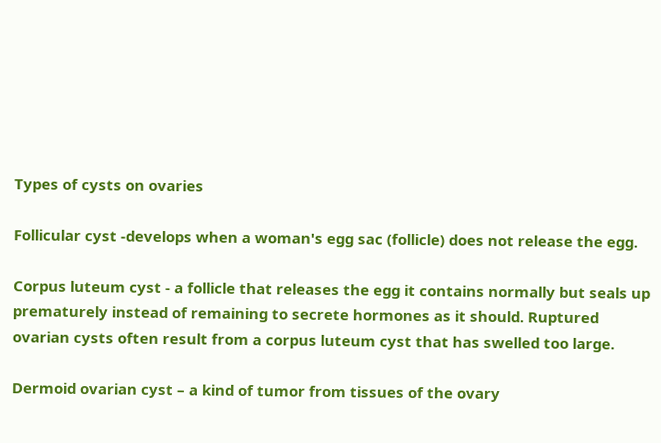Types of cysts on ovaries

Follicular cyst -develops when a woman's egg sac (follicle) does not release the egg.

Corpus luteum cyst - a follicle that releases the egg it contains normally but seals up prematurely instead of remaining to secrete hormones as it should. Ruptured ovarian cysts often result from a corpus luteum cyst that has swelled too large.

Dermoid ovarian cyst – a kind of tumor from tissues of the ovary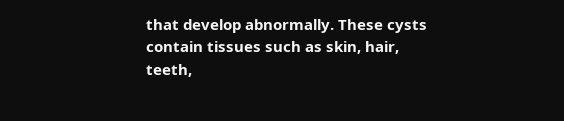that develop abnormally. These cysts contain tissues such as skin, hair, teeth,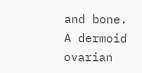and bone. A dermoid ovarian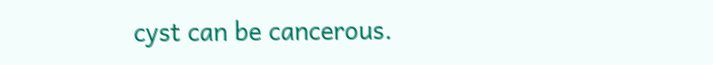cyst can be cancerous.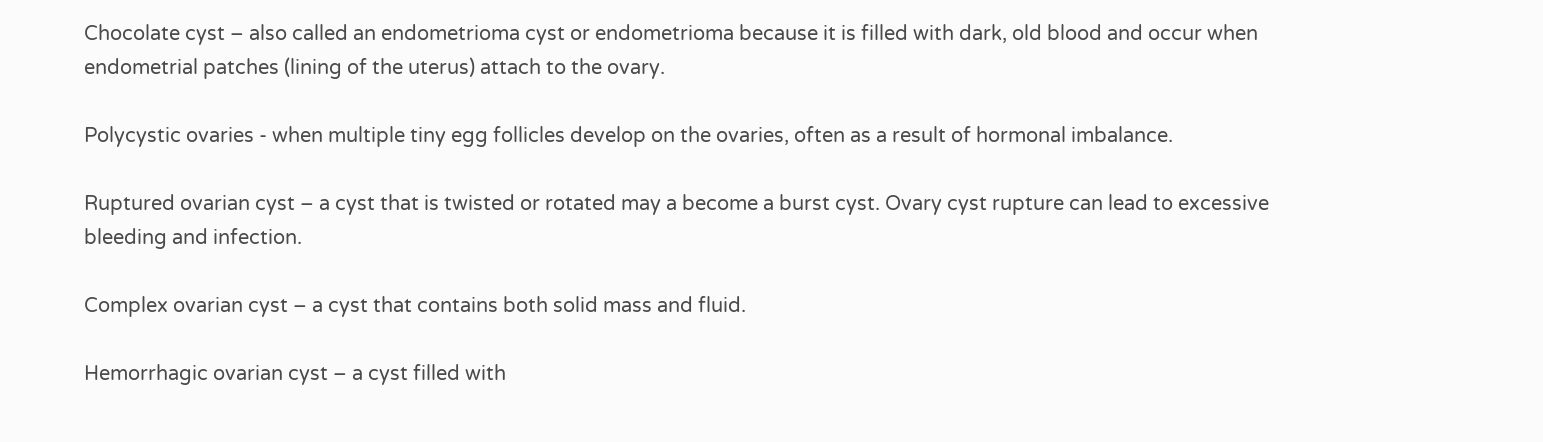Chocolate cyst – also called an endometrioma cyst or endometrioma because it is filled with dark, old blood and occur when endometrial patches (lining of the uterus) attach to the ovary.

Polycystic ovaries - when multiple tiny egg follicles develop on the ovaries, often as a result of hormonal imbalance.

Ruptured ovarian cyst – a cyst that is twisted or rotated may a become a burst cyst. Ovary cyst rupture can lead to excessive bleeding and infection.

Complex ovarian cyst – a cyst that contains both solid mass and fluid.

Hemorrhagic ovarian cyst – a cyst filled with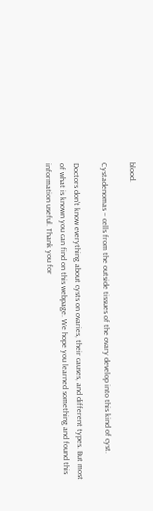blood.

Cystadenomas – cells from the outside tissues of the ovary develop into this kind of cyst.

Doctors don't know everything about cysts on ovaries, their causes, and different types. But most of what is known you can find on this webpage. We hope you learned something and found this information useful. Thank you for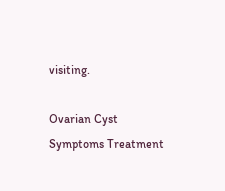visiting.

Ovarian Cyst Symptoms Treatment